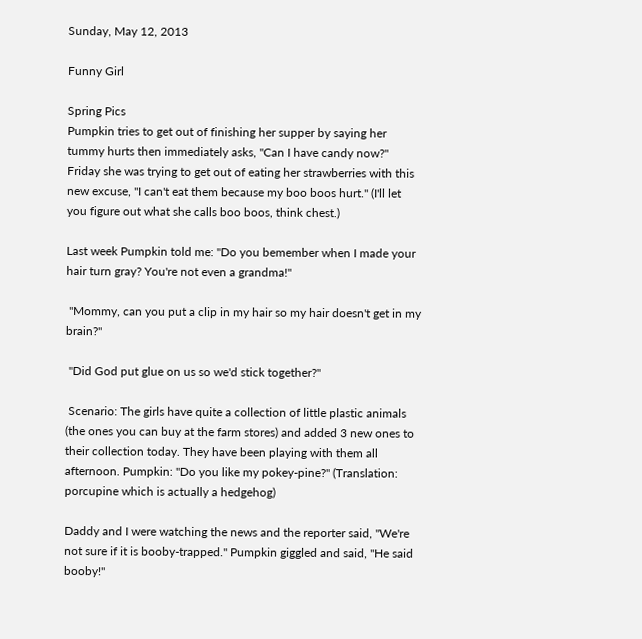Sunday, May 12, 2013

Funny Girl

Spring Pics
Pumpkin tries to get out of finishing her supper by saying her tummy hurts then immediately asks, "Can I have candy now?" Friday she was trying to get out of eating her strawberries with this new excuse, "I can't eat them because my boo boos hurt." (I'll let you figure out what she calls boo boos, think chest.)

Last week Pumpkin told me: "Do you bemember when I made your hair turn gray? You're not even a grandma!"

 "Mommy, can you put a clip in my hair so my hair doesn't get in my brain?"

 "Did God put glue on us so we'd stick together?"

 Scenario: The girls have quite a collection of little plastic animals (the ones you can buy at the farm stores) and added 3 new ones to their collection today. They have been playing with them all afternoon. Pumpkin: "Do you like my pokey-pine?" (Translation: porcupine which is actually a hedgehog)

Daddy and I were watching the news and the reporter said, "We're not sure if it is booby-trapped." Pumpkin giggled and said, "He said booby!"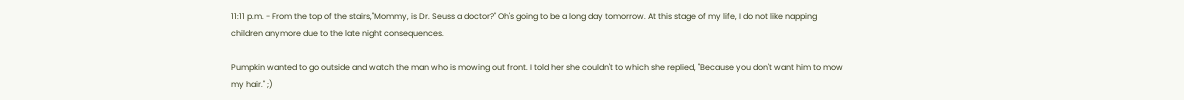11:11 p.m. - From the top of the stairs,"Mommy, is Dr. Seuss a doctor?" Oh's going to be a long day tomorrow. At this stage of my life, I do not like napping children anymore due to the late night consequences.

Pumpkin wanted to go outside and watch the man who is mowing out front. I told her she couldn't to which she replied, "Because you don't want him to mow my hair." ;)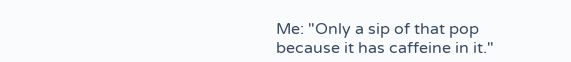Me: "Only a sip of that pop because it has caffeine in it."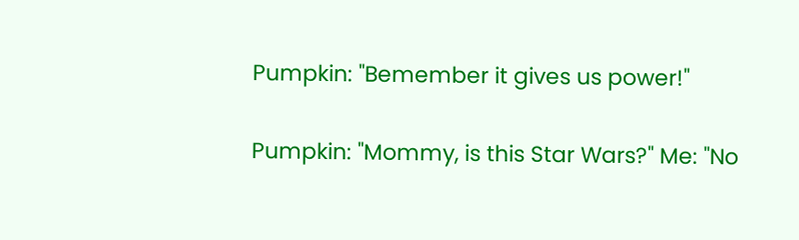Pumpkin: "Bemember it gives us power!"

Pumpkin: "Mommy, is this Star Wars?" Me: "No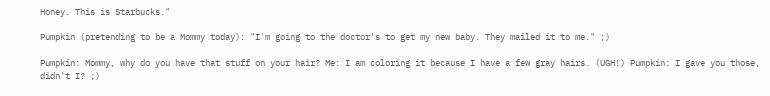Honey. This is Starbucks."

Pumpkin (pretending to be a Mommy today): "I'm going to the doctor's to get my new baby. They mailed it to me." ;)

Pumpkin: Mommy, why do you have that stuff on your hair? Me: I am coloring it because I have a few gray hairs. (UGH!) Pumpkin: I gave you those, didn't I? ;)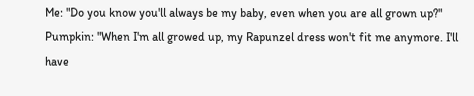Me: "Do you know you'll always be my baby, even when you are all grown up?" Pumpkin: "When I'm all growed up, my Rapunzel dress won't fit me anymore. I'll have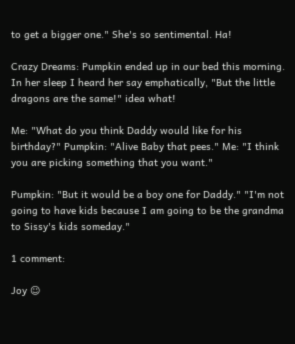to get a bigger one." She's so sentimental. Ha!

Crazy Dreams: Pumpkin ended up in our bed this morning. In her sleep I heard her say emphatically, "But the little dragons are the same!" idea what!

Me: "What do you think Daddy would like for his birthday?" Pumpkin: "Alive Baby that pees." Me: "I think you are picking something that you want."

Pumpkin: "But it would be a boy one for Daddy." "I'm not going to have kids because I am going to be the grandma to Sissy's kids someday."

1 comment:

Joy ☺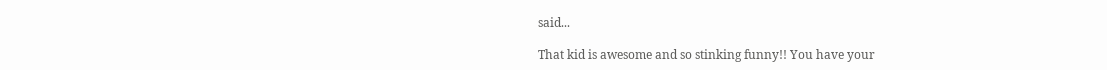said...

That kid is awesome and so stinking funny!! You have your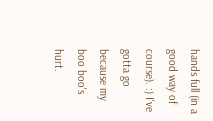hands full (in a good way of course). :) I've gotta go because my boo boo's hurt.